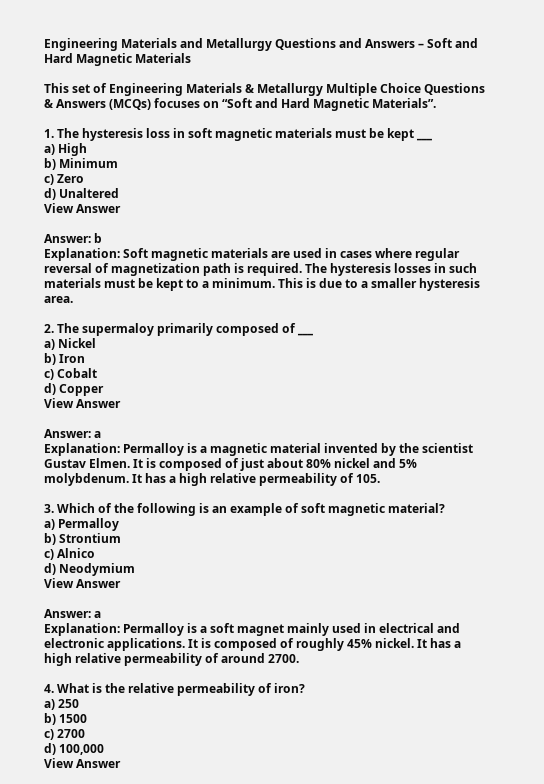Engineering Materials and Metallurgy Questions and Answers – Soft and Hard Magnetic Materials

This set of Engineering Materials & Metallurgy Multiple Choice Questions & Answers (MCQs) focuses on “Soft and Hard Magnetic Materials”.

1. The hysteresis loss in soft magnetic materials must be kept ___
a) High
b) Minimum
c) Zero
d) Unaltered
View Answer

Answer: b
Explanation: Soft magnetic materials are used in cases where regular reversal of magnetization path is required. The hysteresis losses in such materials must be kept to a minimum. This is due to a smaller hysteresis area.

2. The supermaloy primarily composed of ___
a) Nickel
b) Iron
c) Cobalt
d) Copper
View Answer

Answer: a
Explanation: Permalloy is a magnetic material invented by the scientist Gustav Elmen. It is composed of just about 80% nickel and 5% molybdenum. It has a high relative permeability of 105.

3. Which of the following is an example of soft magnetic material?
a) Permalloy
b) Strontium
c) Alnico
d) Neodymium
View Answer

Answer: a
Explanation: Permalloy is a soft magnet mainly used in electrical and electronic applications. It is composed of roughly 45% nickel. It has a high relative permeability of around 2700.

4. What is the relative permeability of iron?
a) 250
b) 1500
c) 2700
d) 100,000
View Answer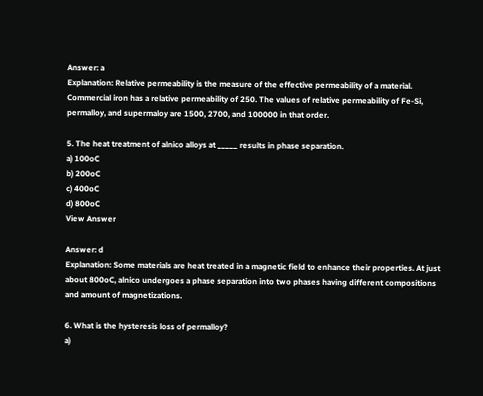Answer: a
Explanation: Relative permeability is the measure of the effective permeability of a material. Commercial iron has a relative permeability of 250. The values of relative permeability of Fe-Si, permalloy, and supermaloy are 1500, 2700, and 100000 in that order.

5. The heat treatment of alnico alloys at _____ results in phase separation.
a) 100oC
b) 200oC
c) 400oC
d) 800oC
View Answer

Answer: d
Explanation: Some materials are heat treated in a magnetic field to enhance their properties. At just about 800oC, alnico undergoes a phase separation into two phases having different compositions and amount of magnetizations.

6. What is the hysteresis loss of permalloy?
a)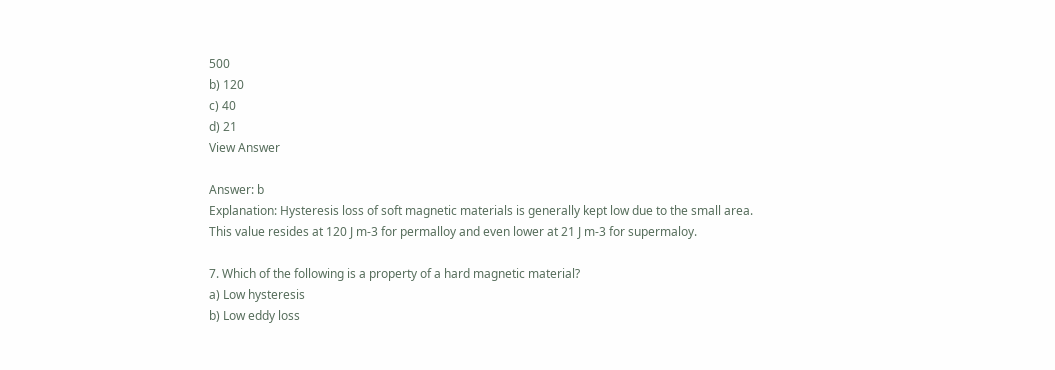500
b) 120
c) 40
d) 21
View Answer

Answer: b
Explanation: Hysteresis loss of soft magnetic materials is generally kept low due to the small area. This value resides at 120 J m-3 for permalloy and even lower at 21 J m-3 for supermaloy.

7. Which of the following is a property of a hard magnetic material?
a) Low hysteresis
b) Low eddy loss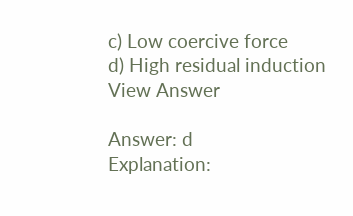c) Low coercive force
d) High residual induction
View Answer

Answer: d
Explanation: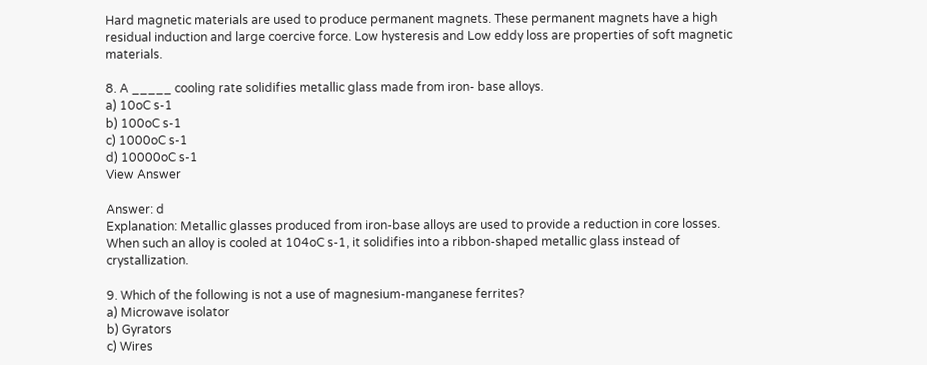Hard magnetic materials are used to produce permanent magnets. These permanent magnets have a high residual induction and large coercive force. Low hysteresis and Low eddy loss are properties of soft magnetic materials.

8. A _____ cooling rate solidifies metallic glass made from iron- base alloys.
a) 10oC s-1
b) 100oC s-1
c) 1000oC s-1
d) 10000oC s-1
View Answer

Answer: d
Explanation: Metallic glasses produced from iron-base alloys are used to provide a reduction in core losses. When such an alloy is cooled at 104oC s-1, it solidifies into a ribbon-shaped metallic glass instead of crystallization.

9. Which of the following is not a use of magnesium-manganese ferrites?
a) Microwave isolator
b) Gyrators
c) Wires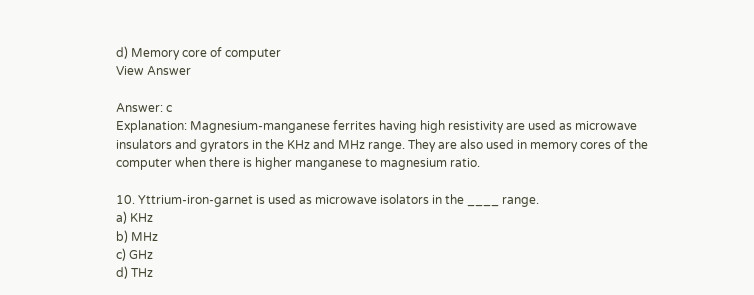d) Memory core of computer
View Answer

Answer: c
Explanation: Magnesium-manganese ferrites having high resistivity are used as microwave insulators and gyrators in the KHz and MHz range. They are also used in memory cores of the computer when there is higher manganese to magnesium ratio.

10. Yttrium-iron-garnet is used as microwave isolators in the ____ range.
a) KHz
b) MHz
c) GHz
d) THz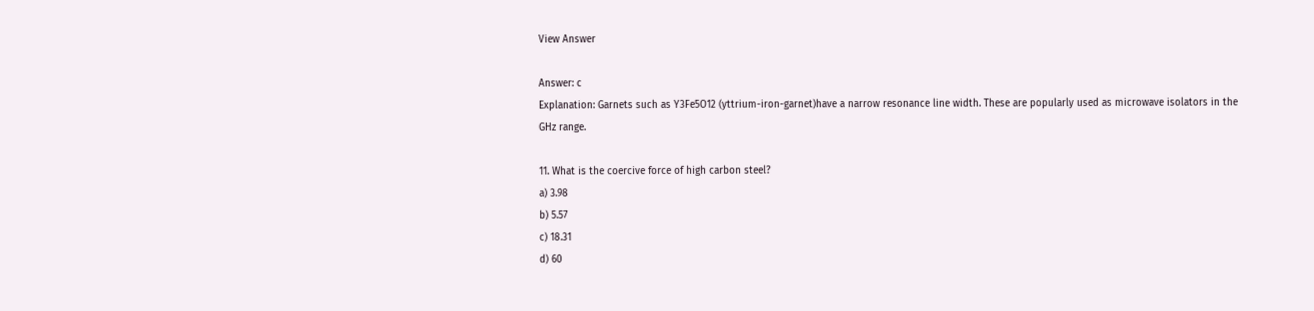View Answer

Answer: c
Explanation: Garnets such as Y3Fe5O12 (yttrium-iron-garnet)have a narrow resonance line width. These are popularly used as microwave isolators in the GHz range.

11. What is the coercive force of high carbon steel?
a) 3.98
b) 5.57
c) 18.31
d) 60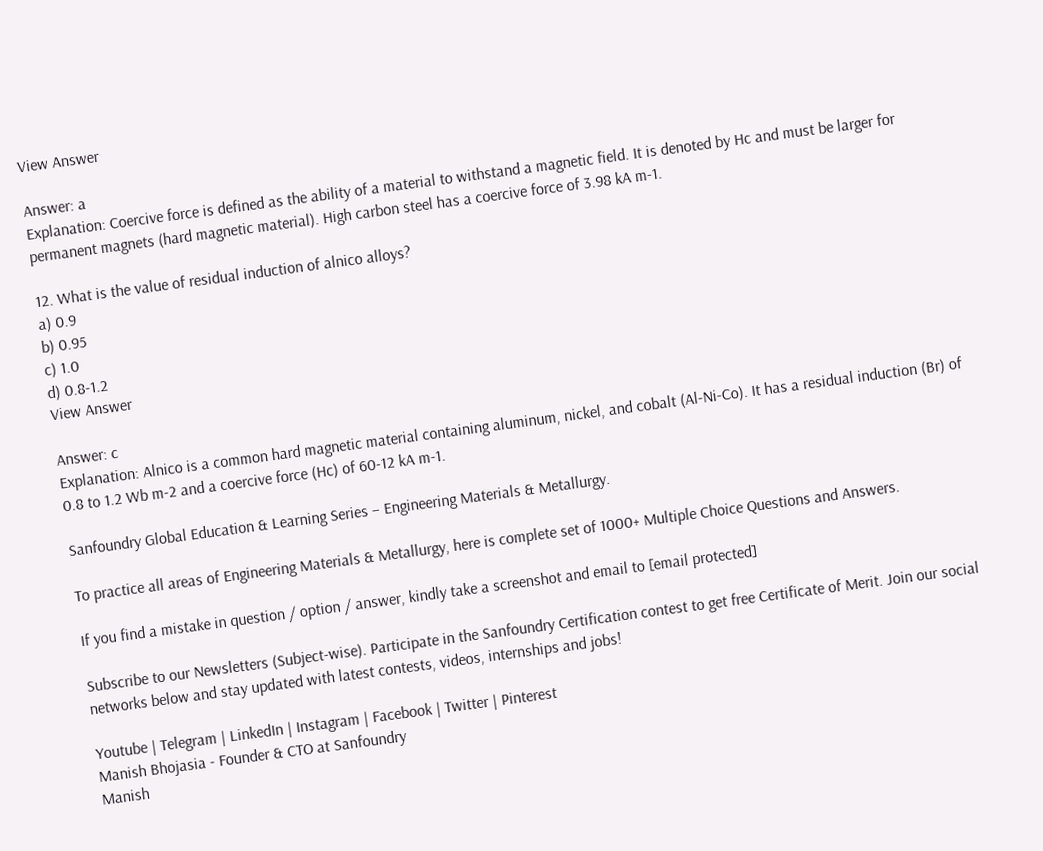View Answer

Answer: a
Explanation: Coercive force is defined as the ability of a material to withstand a magnetic field. It is denoted by Hc and must be larger for permanent magnets (hard magnetic material). High carbon steel has a coercive force of 3.98 kA m-1.

12. What is the value of residual induction of alnico alloys?
a) 0.9
b) 0.95
c) 1.0
d) 0.8-1.2
View Answer

Answer: c
Explanation: Alnico is a common hard magnetic material containing aluminum, nickel, and cobalt (Al-Ni-Co). It has a residual induction (Br) of 0.8 to 1.2 Wb m-2 and a coercive force (Hc) of 60-12 kA m-1.

Sanfoundry Global Education & Learning Series – Engineering Materials & Metallurgy.

To practice all areas of Engineering Materials & Metallurgy, here is complete set of 1000+ Multiple Choice Questions and Answers.

If you find a mistake in question / option / answer, kindly take a screenshot and email to [email protected]

Subscribe to our Newsletters (Subject-wise). Participate in the Sanfoundry Certification contest to get free Certificate of Merit. Join our social networks below and stay updated with latest contests, videos, internships and jobs!

Youtube | Telegram | LinkedIn | Instagram | Facebook | Twitter | Pinterest
Manish Bhojasia - Founder & CTO at Sanfoundry
Manish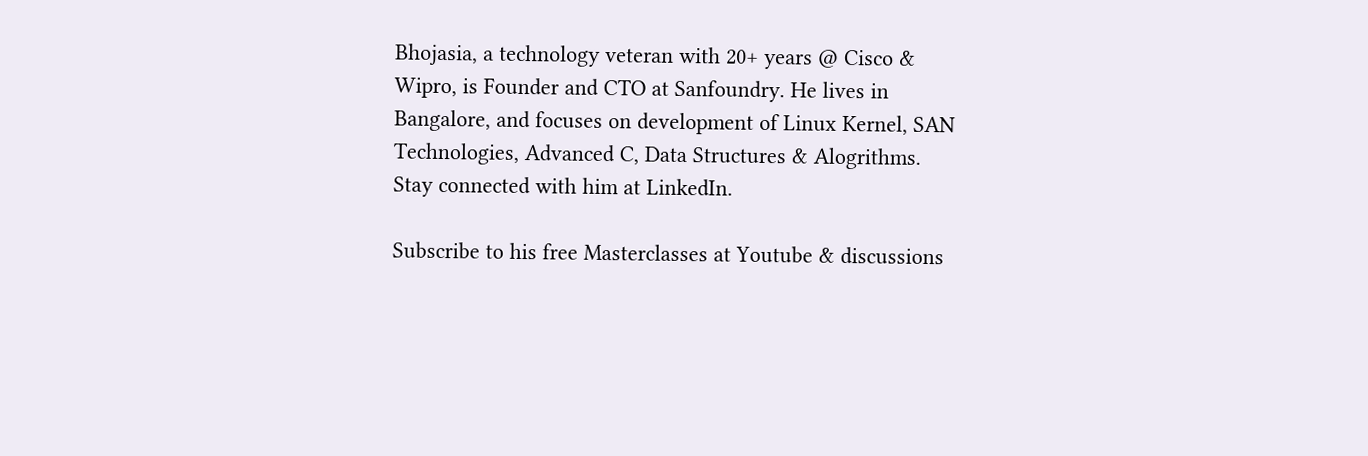Bhojasia, a technology veteran with 20+ years @ Cisco & Wipro, is Founder and CTO at Sanfoundry. He lives in Bangalore, and focuses on development of Linux Kernel, SAN Technologies, Advanced C, Data Structures & Alogrithms. Stay connected with him at LinkedIn.

Subscribe to his free Masterclasses at Youtube & discussions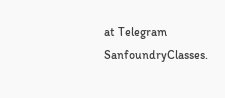at Telegram SanfoundryClasses.